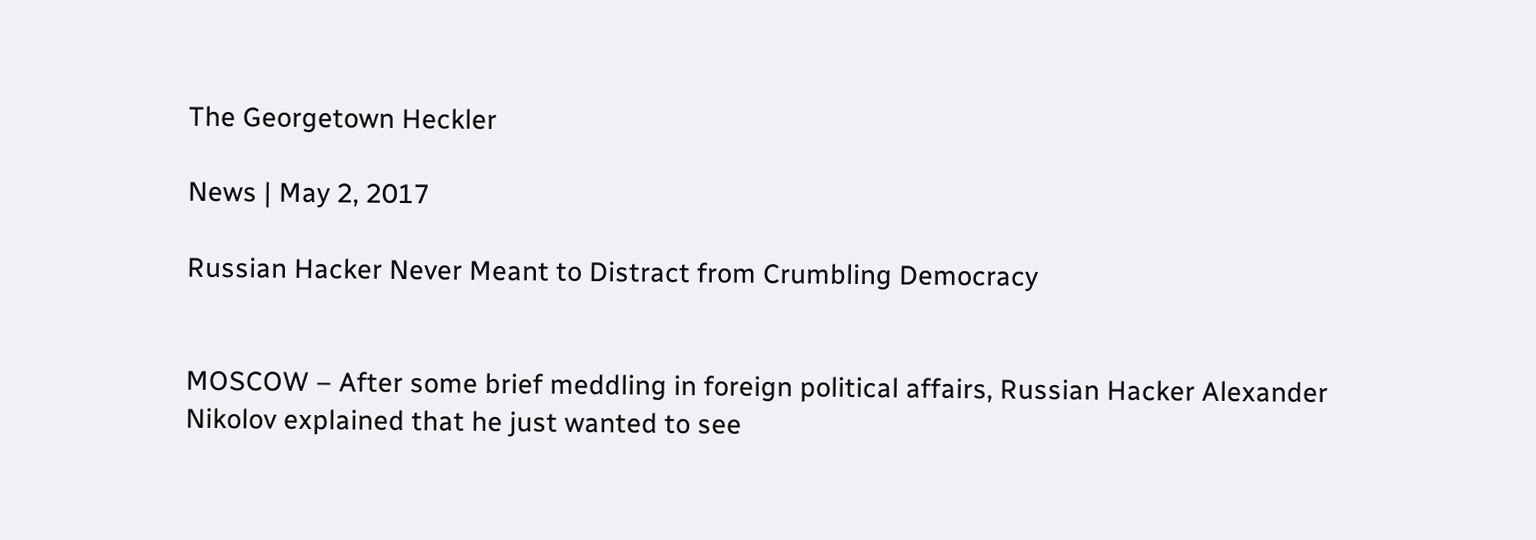The Georgetown Heckler

News | May 2, 2017

Russian Hacker Never Meant to Distract from Crumbling Democracy


MOSCOW – After some brief meddling in foreign political affairs, Russian Hacker Alexander Nikolov explained that he just wanted to see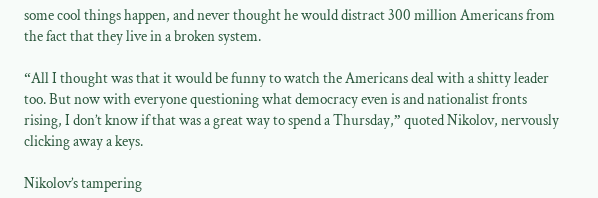some cool things happen, and never thought he would distract 300 million Americans from the fact that they live in a broken system.

“All I thought was that it would be funny to watch the Americans deal with a shitty leader too. But now with everyone questioning what democracy even is and nationalist fronts rising, I don’t know if that was a great way to spend a Thursday,” quoted Nikolov, nervously clicking away a keys.

Nikolov’s tampering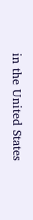in the United States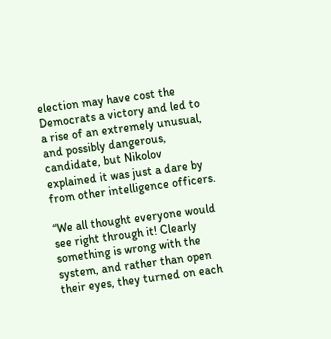election may have cost the Democrats a victory and led to a rise of an extremely unusual, and possibly dangerous, candidate, but Nikolov explained it was just a dare by from other intelligence officers.

“We all thought everyone would see right through it! Clearly something is wrong with the system, and rather than open their eyes, they turned on each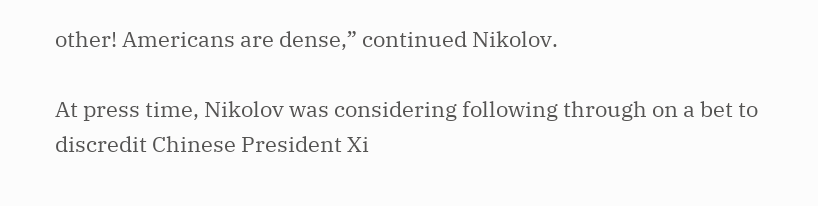other! Americans are dense,” continued Nikolov.

At press time, Nikolov was considering following through on a bet to discredit Chinese President Xi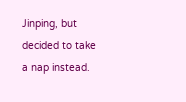Jinping, but decided to take a nap instead.